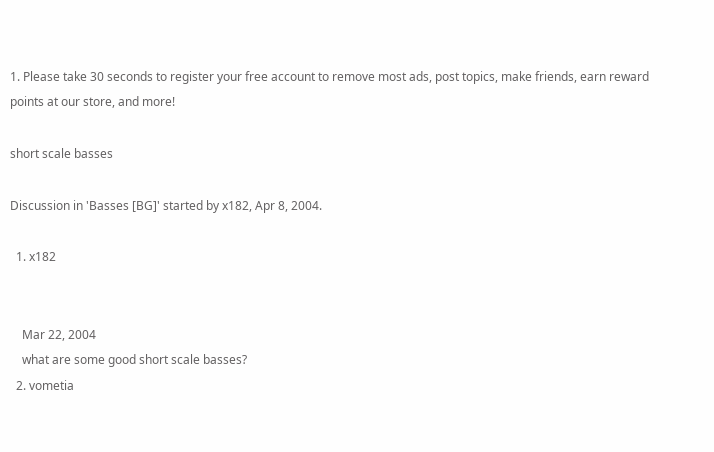1. Please take 30 seconds to register your free account to remove most ads, post topics, make friends, earn reward points at our store, and more!

short scale basses

Discussion in 'Basses [BG]' started by x182, Apr 8, 2004.

  1. x182


    Mar 22, 2004
    what are some good short scale basses?
  2. vometia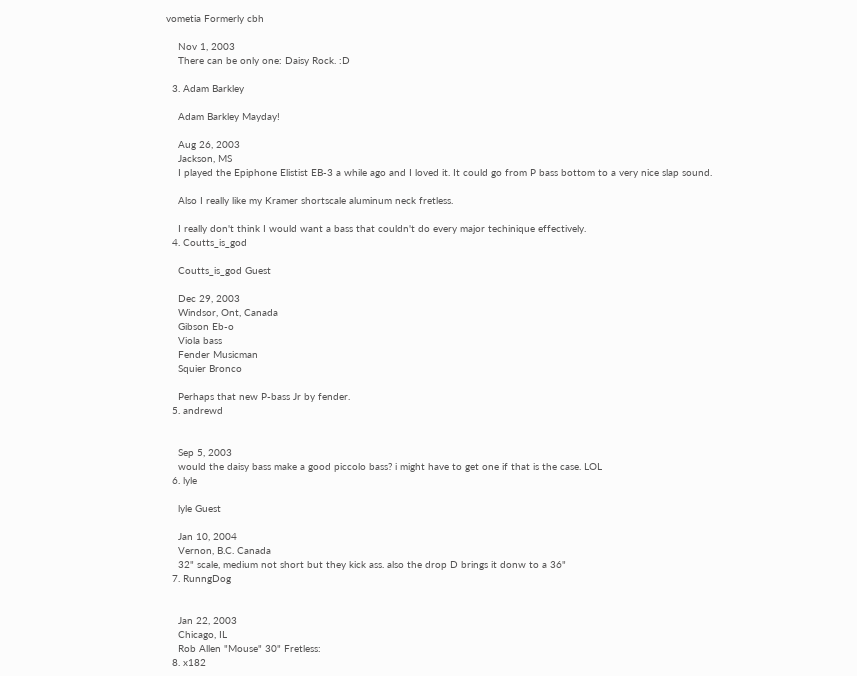vometia Formerly cbh

    Nov 1, 2003
    There can be only one: Daisy Rock. :D

  3. Adam Barkley

    Adam Barkley Mayday!

    Aug 26, 2003
    Jackson, MS
    I played the Epiphone Elistist EB-3 a while ago and I loved it. It could go from P bass bottom to a very nice slap sound.

    Also I really like my Kramer shortscale aluminum neck fretless.

    I really don't think I would want a bass that couldn't do every major techinique effectively.
  4. Coutts_is_god

    Coutts_is_god Guest

    Dec 29, 2003
    Windsor, Ont, Canada
    Gibson Eb-o
    Viola bass
    Fender Musicman
    Squier Bronco

    Perhaps that new P-bass Jr by fender.
  5. andrewd


    Sep 5, 2003
    would the daisy bass make a good piccolo bass? i might have to get one if that is the case. LOL
  6. lyle

    lyle Guest

    Jan 10, 2004
    Vernon, B.C. Canada
    32" scale, medium not short but they kick ass. also the drop D brings it donw to a 36"
  7. RunngDog


    Jan 22, 2003
    Chicago, IL
    Rob Allen "Mouse" 30" Fretless:
  8. x182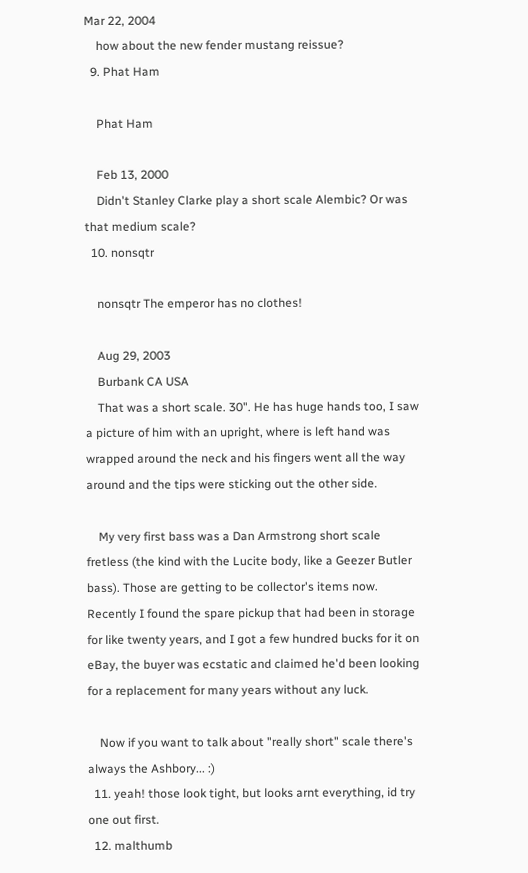Mar 22, 2004
    how about the new fender mustang reissue?
  9. Phat Ham

    Phat Ham

    Feb 13, 2000
    Didn't Stanley Clarke play a short scale Alembic? Or was that medium scale?
  10. nonsqtr

    nonsqtr The emperor has no clothes!

    Aug 29, 2003
    Burbank CA USA
    That was a short scale. 30". He has huge hands too, I saw a picture of him with an upright, where is left hand was wrapped around the neck and his fingers went all the way around and the tips were sticking out the other side.

    My very first bass was a Dan Armstrong short scale fretless (the kind with the Lucite body, like a Geezer Butler bass). Those are getting to be collector's items now. Recently I found the spare pickup that had been in storage for like twenty years, and I got a few hundred bucks for it on eBay, the buyer was ecstatic and claimed he'd been looking for a replacement for many years without any luck.

    Now if you want to talk about "really short" scale there's always the Ashbory... :)
  11. yeah! those look tight, but looks arnt everything, id try one out first.
  12. malthumb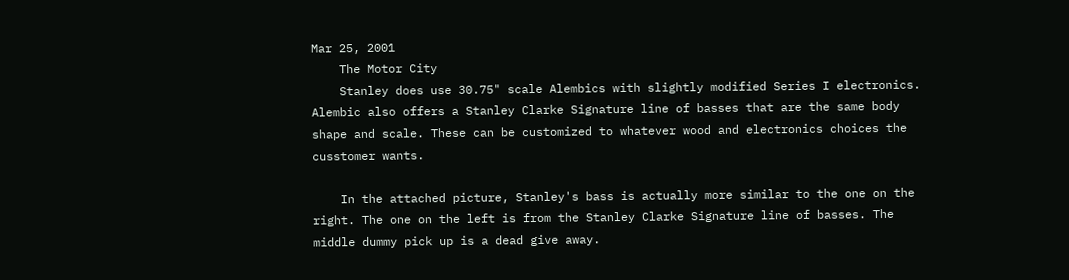Mar 25, 2001
    The Motor City
    Stanley does use 30.75" scale Alembics with slightly modified Series I electronics. Alembic also offers a Stanley Clarke Signature line of basses that are the same body shape and scale. These can be customized to whatever wood and electronics choices the cusstomer wants.

    In the attached picture, Stanley's bass is actually more similar to the one on the right. The one on the left is from the Stanley Clarke Signature line of basses. The middle dummy pick up is a dead give away.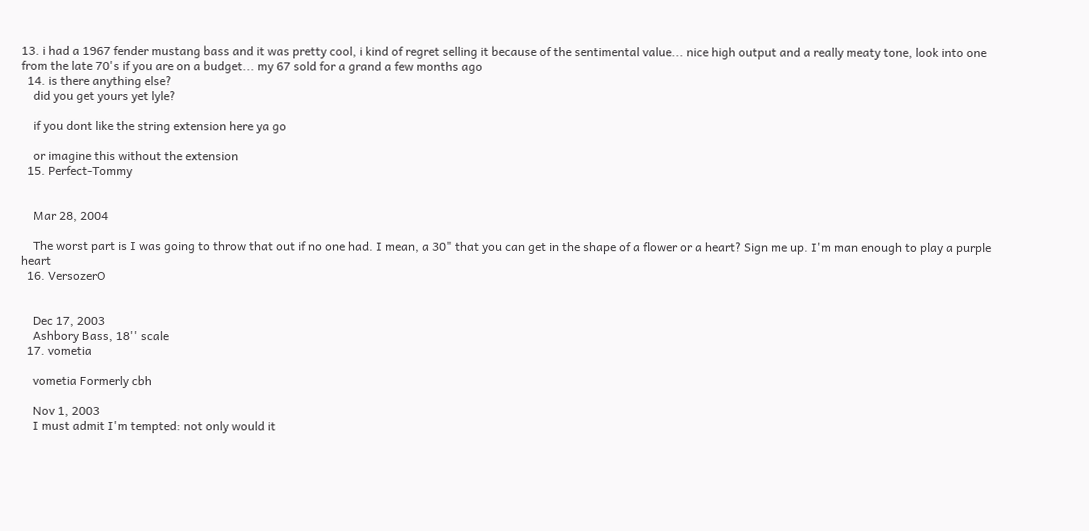13. i had a 1967 fender mustang bass and it was pretty cool, i kind of regret selling it because of the sentimental value... nice high output and a really meaty tone, look into one from the late 70's if you are on a budget... my 67 sold for a grand a few months ago
  14. is there anything else?
    did you get yours yet lyle?

    if you dont like the string extension here ya go

    or imagine this without the extension
  15. Perfect-Tommy


    Mar 28, 2004

    The worst part is I was going to throw that out if no one had. I mean, a 30" that you can get in the shape of a flower or a heart? Sign me up. I'm man enough to play a purple heart
  16. VersozerO


    Dec 17, 2003
    Ashbory Bass, 18'' scale
  17. vometia

    vometia Formerly cbh

    Nov 1, 2003
    I must admit I'm tempted: not only would it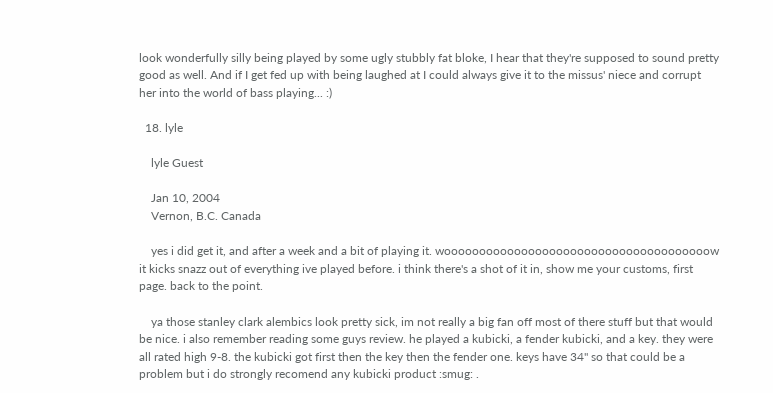look wonderfully silly being played by some ugly stubbly fat bloke, I hear that they're supposed to sound pretty good as well. And if I get fed up with being laughed at I could always give it to the missus' niece and corrupt her into the world of bass playing... :)

  18. lyle

    lyle Guest

    Jan 10, 2004
    Vernon, B.C. Canada

    yes i did get it, and after a week and a bit of playing it. woooooooooooooooooooooooooooooooooooooow it kicks snazz out of everything ive played before. i think there's a shot of it in, show me your customs, first page. back to the point.

    ya those stanley clark alembics look pretty sick, im not really a big fan off most of there stuff but that would be nice. i also remember reading some guys review. he played a kubicki, a fender kubicki, and a key. they were all rated high 9-8. the kubicki got first then the key then the fender one. keys have 34" so that could be a problem but i do strongly recomend any kubicki product :smug: .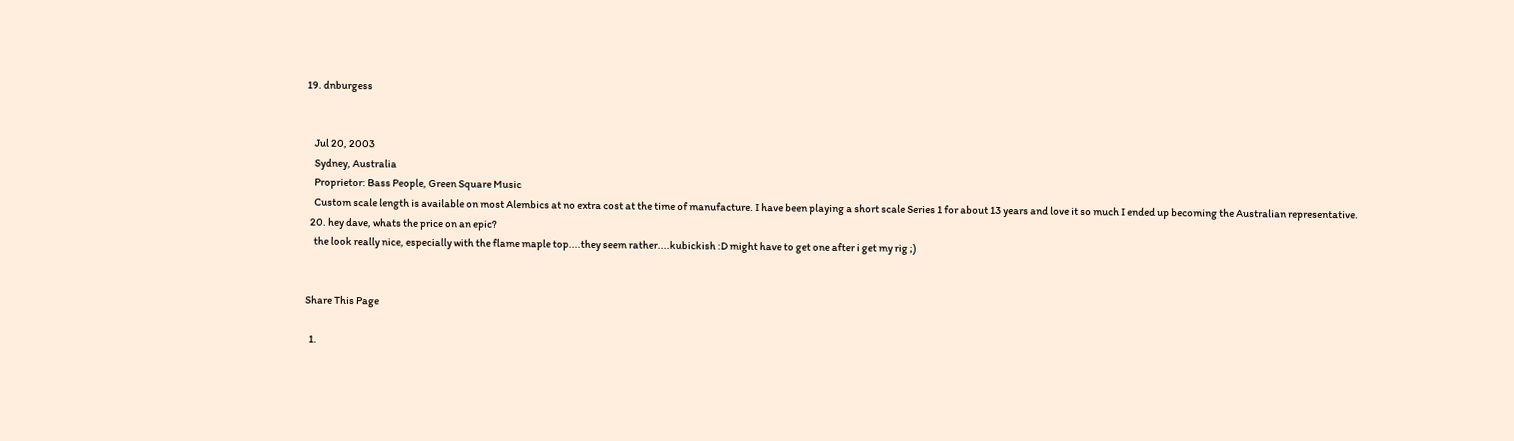19. dnburgess


    Jul 20, 2003
    Sydney, Australia
    Proprietor: Bass People, Green Square Music
    Custom scale length is available on most Alembics at no extra cost at the time of manufacture. I have been playing a short scale Series 1 for about 13 years and love it so much I ended up becoming the Australian representative.
  20. hey dave, whats the price on an epic?
    the look really nice, especially with the flame maple top....they seem rather....kubickish :D might have to get one after i get my rig ;)


Share This Page

  1.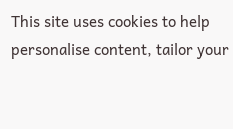This site uses cookies to help personalise content, tailor your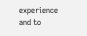experience and to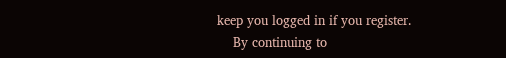keep you logged in if you register.
    By continuing to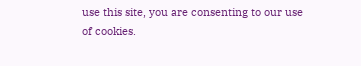use this site, you are consenting to our use of cookies.